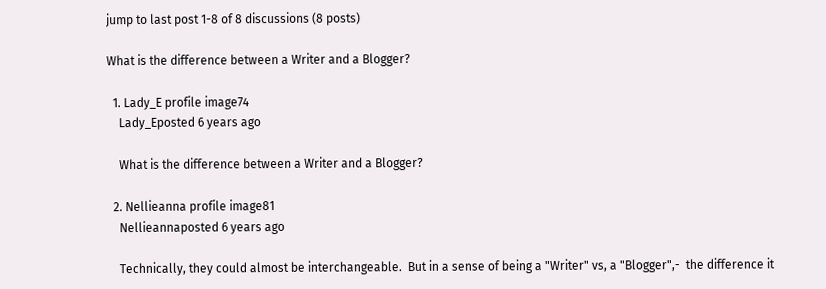jump to last post 1-8 of 8 discussions (8 posts)

What is the difference between a Writer and a Blogger?

  1. Lady_E profile image74
    Lady_Eposted 6 years ago

    What is the difference between a Writer and a Blogger?

  2. Nellieanna profile image81
    Nellieannaposted 6 years ago

    Technically, they could almost be interchangeable.  But in a sense of being a "Writer" vs, a "Blogger",-  the difference it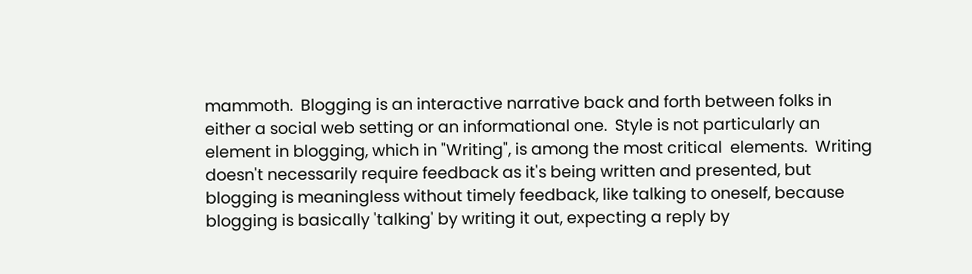mammoth.  Blogging is an interactive narrative back and forth between folks in either a social web setting or an informational one.  Style is not particularly an element in blogging, which in "Writing", is among the most critical  elements.  Writing doesn't necessarily require feedback as it's being written and presented, but blogging is meaningless without timely feedback, like talking to oneself, because blogging is basically 'talking' by writing it out, expecting a reply by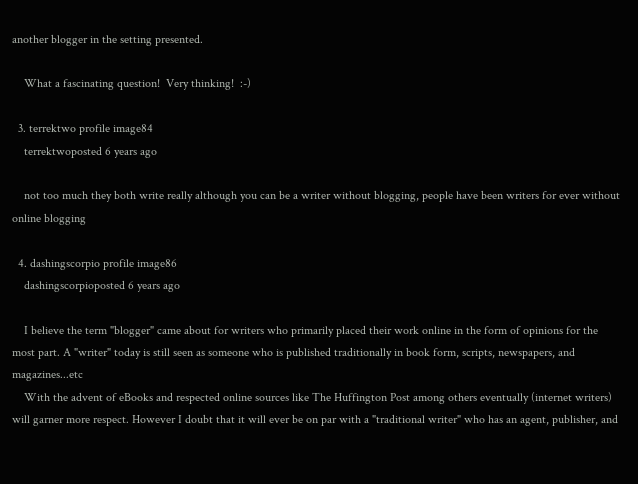another blogger in the setting presented.

    What a fascinating question!  Very thinking!  :-)

  3. terrektwo profile image84
    terrektwoposted 6 years ago

    not too much they both write really although you can be a writer without blogging, people have been writers for ever without online blogging

  4. dashingscorpio profile image86
    dashingscorpioposted 6 years ago

    I believe the term "blogger" came about for writers who primarily placed their work online in the form of opinions for the most part. A "writer" today is still seen as someone who is published traditionally in book form, scripts, newspapers, and magazines...etc
    With the advent of eBooks and respected online sources like The Huffington Post among others eventually (internet writers) will garner more respect. However I doubt that it will ever be on par with a "traditional writer" who has an agent, publisher, and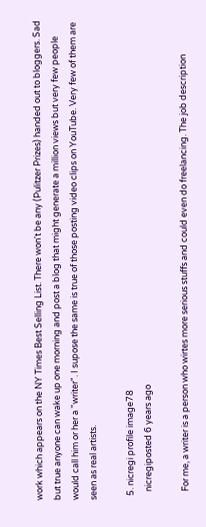work which appears on the NY Times Best Selling List. There won't be any (Pulitzer Prizes) handed out to bloggers. Sad but true anyone can wake up one morning and post a blog that might generate a million views but very few people would call him or her a "writer". I supose the same is true of those posting video clips on YouTube. Very few of them are seen as real artists.

  5. nicregi profile image78
    nicregiposted 6 years ago

    For me, a writer is a person who wirtes more serious stuffs and could even do freelancing. The job description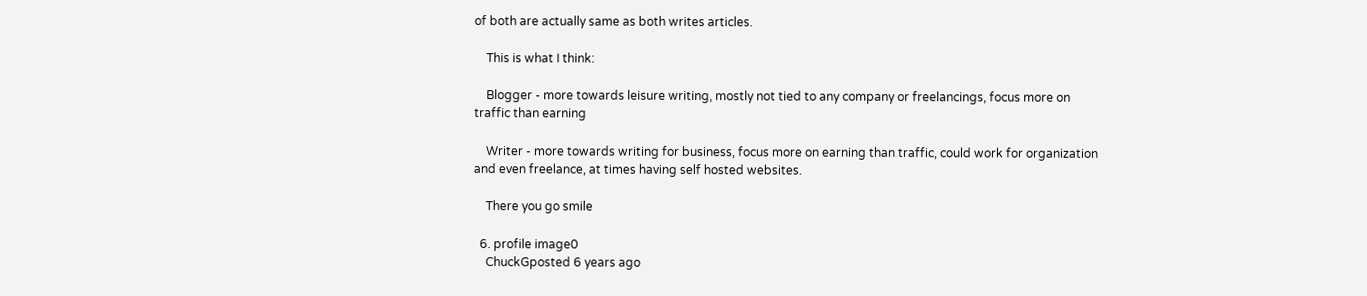of both are actually same as both writes articles.

    This is what I think:

    Blogger - more towards leisure writing, mostly not tied to any company or freelancings, focus more on traffic than earning

    Writer - more towards writing for business, focus more on earning than traffic, could work for organization and even freelance, at times having self hosted websites.

    There you go smile

  6. profile image0
    ChuckGposted 6 years ago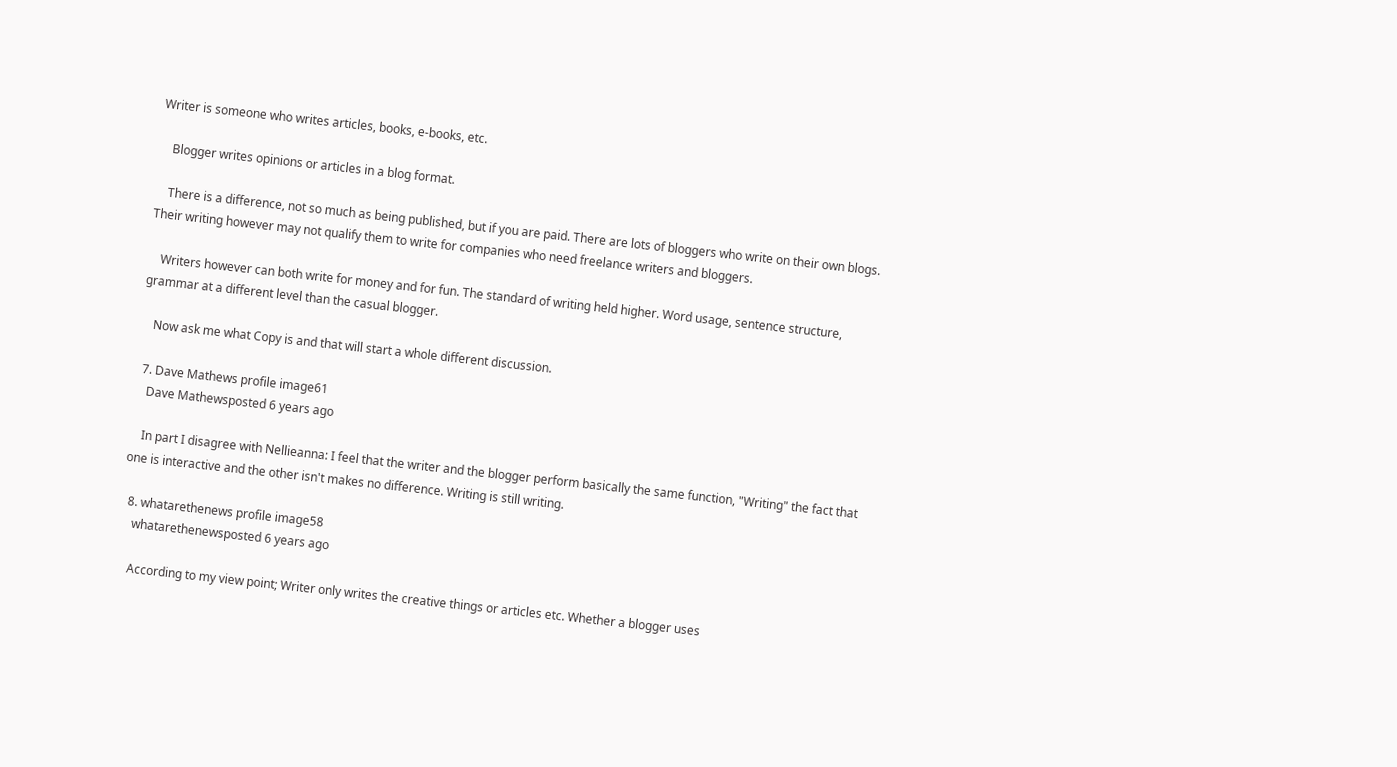Writer is someone who writes articles, books, e-books, etc.

    Blogger writes opinions or articles in a blog format.

    There is a difference, not so much as being published, but if you are paid. There are lots of bloggers who write on their own blogs. Their writing however may not qualify them to write for companies who need freelance writers and bloggers.

    Writers however can both write for money and for fun. The standard of writing held higher. Word usage, sentence structure, grammar at a different level than the casual blogger.

    Now ask me what Copy is and that will start a whole different discussion.

  7. Dave Mathews profile image61
    Dave Mathewsposted 6 years ago

    In part I disagree with Nellieanna: I feel that the writer and the blogger perform basically the same function, "Writing" the fact that one is interactive and the other isn't makes no difference. Writing is still writing.

  8. whatarethenews profile image58
    whatarethenewsposted 6 years ago

    According to my view point; Writer only writes the creative things or articles etc. Whether a blogger uses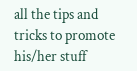all the tips and tricks to promote his/her stuff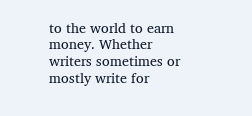to the world to earn money. Whether writers sometimes or mostly write for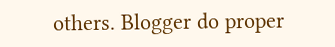others. Blogger do proper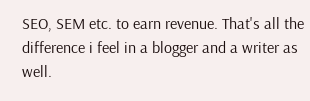SEO, SEM etc. to earn revenue. That's all the difference i feel in a blogger and a writer as well.